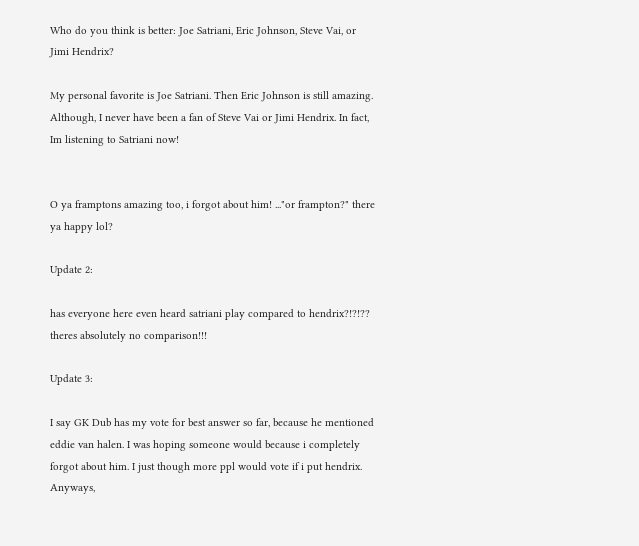Who do you think is better: Joe Satriani, Eric Johnson, Steve Vai, or Jimi Hendrix?

My personal favorite is Joe Satriani. Then Eric Johnson is still amazing. Although, I never have been a fan of Steve Vai or Jimi Hendrix. In fact, Im listening to Satriani now!


O ya framptons amazing too, i forgot about him! ..."or frampton?" there ya happy lol?

Update 2:

has everyone here even heard satriani play compared to hendrix?!?!?? theres absolutely no comparison!!!

Update 3:

I say GK Dub has my vote for best answer so far, because he mentioned eddie van halen. I was hoping someone would because i completely forgot about him. I just though more ppl would vote if i put hendrix. Anyways,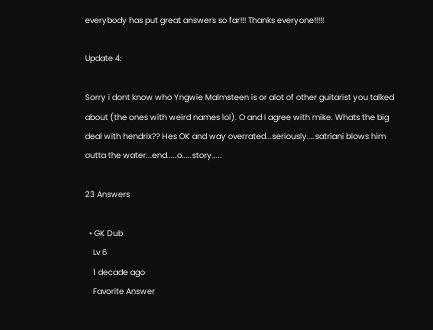everybody has put great answers so far!!! Thanks everyone!!!!!

Update 4:

Sorry i dont know who Yngwie Malmsteen is or alot of other guitarist you talked about (the ones with weird names lol). O and I agree with mike. Whats the big deal with hendrix?? Hes OK and way overrated...seriously....satriani blows him outta the water...end.....o.....story.....

23 Answers

  • GK Dub
    Lv 6
    1 decade ago
    Favorite Answer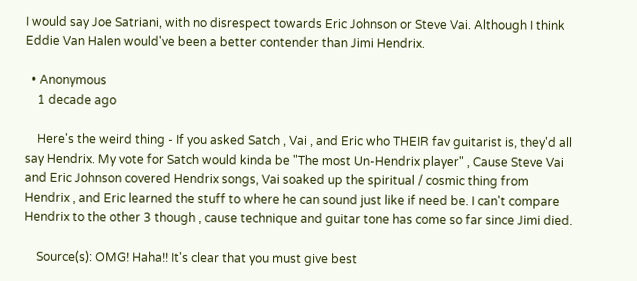I would say Joe Satriani, with no disrespect towards Eric Johnson or Steve Vai. Although I think Eddie Van Halen would've been a better contender than Jimi Hendrix.

  • Anonymous
    1 decade ago

    Here's the weird thing - If you asked Satch , Vai , and Eric who THEIR fav guitarist is, they'd all say Hendrix. My vote for Satch would kinda be "The most Un-Hendrix player" , Cause Steve Vai and Eric Johnson covered Hendrix songs, Vai soaked up the spiritual / cosmic thing from Hendrix , and Eric learned the stuff to where he can sound just like if need be. I can't compare Hendrix to the other 3 though , cause technique and guitar tone has come so far since Jimi died.

    Source(s): OMG! Haha!! It's clear that you must give best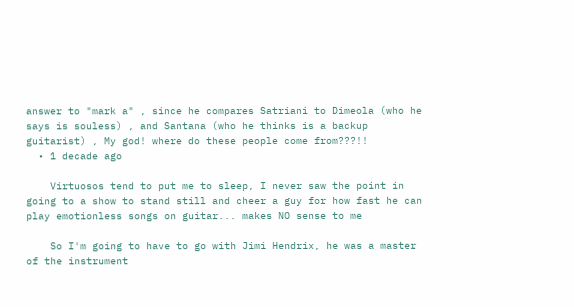answer to "mark a" , since he compares Satriani to Dimeola (who he says is souless) , and Santana (who he thinks is a backup guitarist) , My god! where do these people come from???!!
  • 1 decade ago

    Virtuosos tend to put me to sleep, I never saw the point in going to a show to stand still and cheer a guy for how fast he can play emotionless songs on guitar... makes NO sense to me

    So I'm going to have to go with Jimi Hendrix, he was a master of the instrument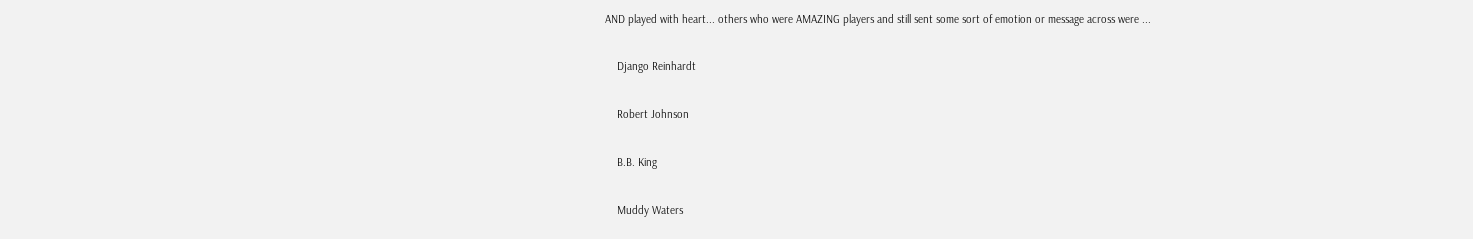AND played with heart... others who were AMAZING players and still sent some sort of emotion or message across were ...

    Django Reinhardt

    Robert Johnson

    B.B. King

    Muddy Waters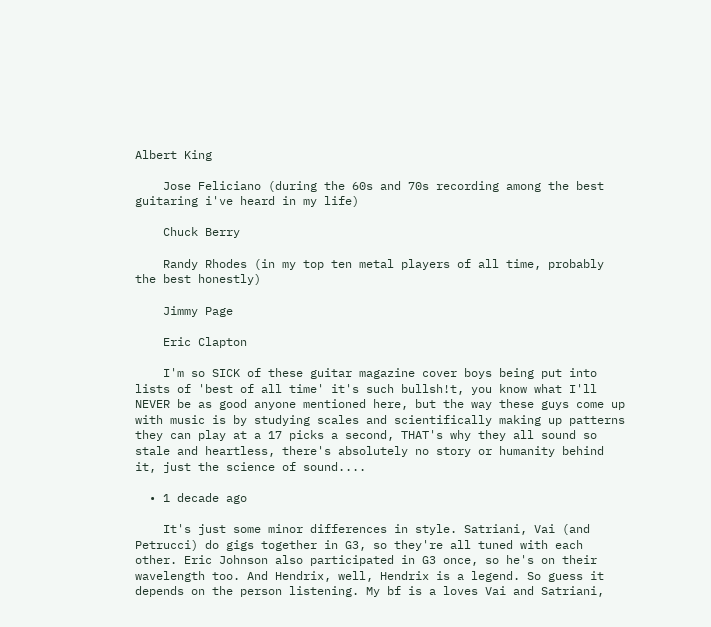Albert King

    Jose Feliciano (during the 60s and 70s recording among the best guitaring i've heard in my life)

    Chuck Berry

    Randy Rhodes (in my top ten metal players of all time, probably the best honestly)

    Jimmy Page

    Eric Clapton

    I'm so SICK of these guitar magazine cover boys being put into lists of 'best of all time' it's such bullsh!t, you know what I'll NEVER be as good anyone mentioned here, but the way these guys come up with music is by studying scales and scientifically making up patterns they can play at a 17 picks a second, THAT's why they all sound so stale and heartless, there's absolutely no story or humanity behind it, just the science of sound....

  • 1 decade ago

    It's just some minor differences in style. Satriani, Vai (and Petrucci) do gigs together in G3, so they're all tuned with each other. Eric Johnson also participated in G3 once, so he's on their wavelength too. And Hendrix, well, Hendrix is a legend. So guess it depends on the person listening. My bf is a loves Vai and Satriani,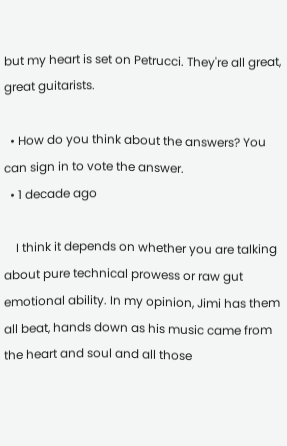but my heart is set on Petrucci. They're all great, great guitarists.

  • How do you think about the answers? You can sign in to vote the answer.
  • 1 decade ago

    I think it depends on whether you are talking about pure technical prowess or raw gut emotional ability. In my opinion, Jimi has them all beat, hands down as his music came from the heart and soul and all those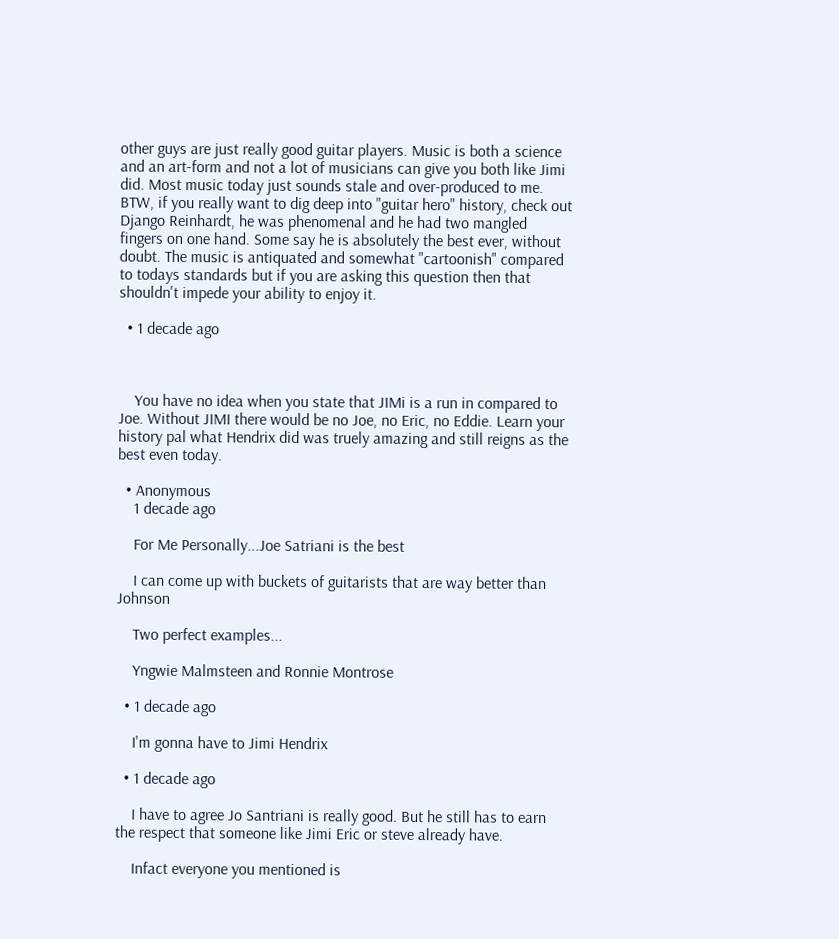other guys are just really good guitar players. Music is both a science and an art-form and not a lot of musicians can give you both like Jimi did. Most music today just sounds stale and over-produced to me. BTW, if you really want to dig deep into "guitar hero" history, check out Django Reinhardt, he was phenomenal and he had two mangled fingers on one hand. Some say he is absolutely the best ever, without doubt. The music is antiquated and somewhat "cartoonish" compared to todays standards but if you are asking this question then that shouldn't impede your ability to enjoy it.

  • 1 decade ago



    You have no idea when you state that JIMi is a run in compared to Joe. Without JIMI there would be no Joe, no Eric, no Eddie. Learn your history pal what Hendrix did was truely amazing and still reigns as the best even today.

  • Anonymous
    1 decade ago

    For Me Personally...Joe Satriani is the best

    I can come up with buckets of guitarists that are way better than Johnson

    Two perfect examples...

    Yngwie Malmsteen and Ronnie Montrose

  • 1 decade ago

    I'm gonna have to Jimi Hendrix

  • 1 decade ago

    I have to agree Jo Santriani is really good. But he still has to earn the respect that someone like Jimi Eric or steve already have.

    Infact everyone you mentioned is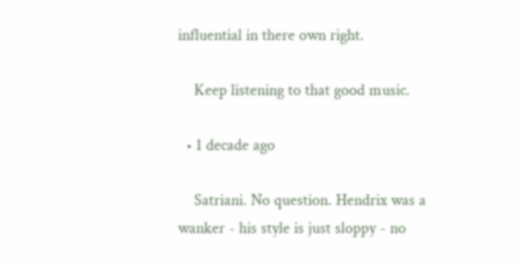influential in there own right.

    Keep listening to that good music.

  • 1 decade ago

    Satriani. No question. Hendrix was a wanker - his style is just sloppy - no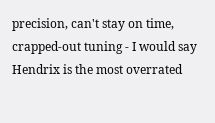precision, can't stay on time, crapped-out tuning - I would say Hendrix is the most overrated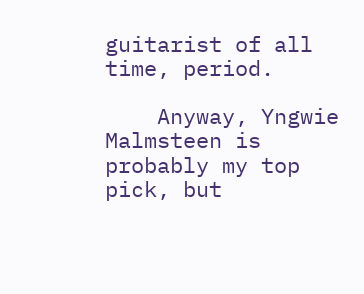guitarist of all time, period.

    Anyway, Yngwie Malmsteen is probably my top pick, but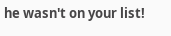he wasn't on your list!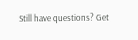Still have questions? Get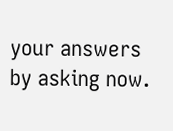your answers by asking now.